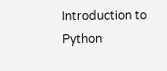Introduction to Python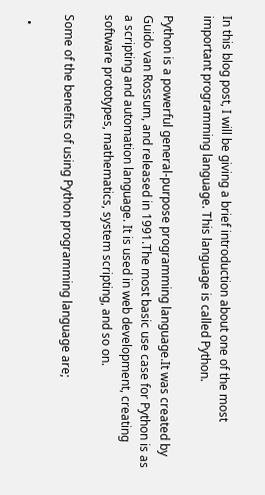In this blog post, I will be giving a brief introduction about one of the most important programming language. This language is called Python.

Python is a powerful general-purpose programming language.It was created by Guido van Rossum, and released in 1991.The most basic use case for Python is as a scripting and automation language. It is used in web development, creating software prototypes, mathematics, system scripting, and so on.

Some of the benefits of using Python programming language are;

  •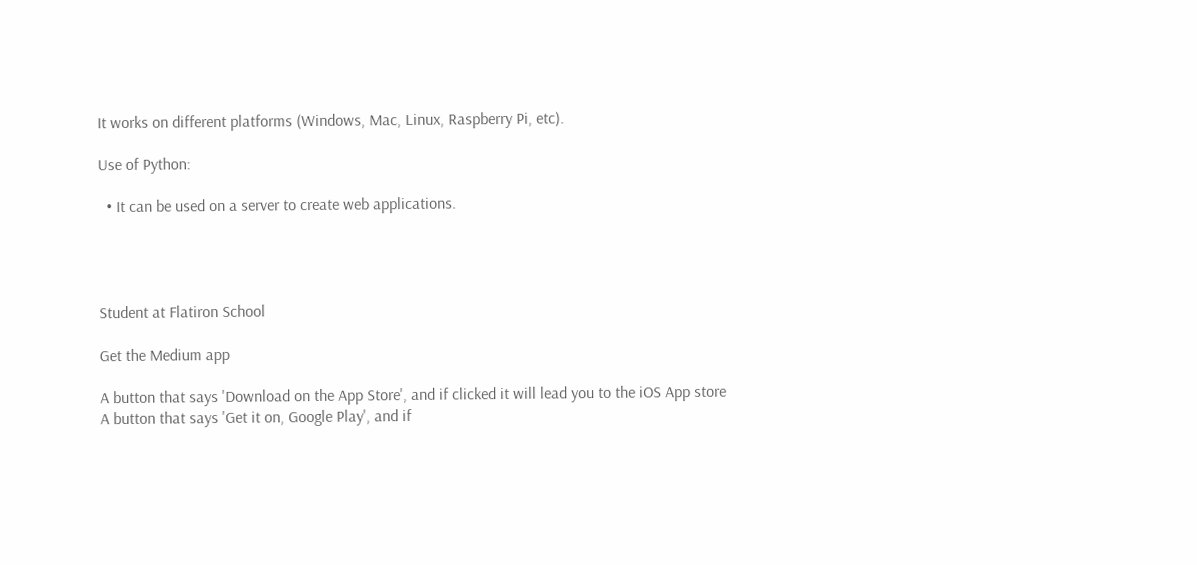It works on different platforms (Windows, Mac, Linux, Raspberry Pi, etc).

Use of Python:

  • It can be used on a server to create web applications.




Student at Flatiron School

Get the Medium app

A button that says 'Download on the App Store', and if clicked it will lead you to the iOS App store
A button that says 'Get it on, Google Play', and if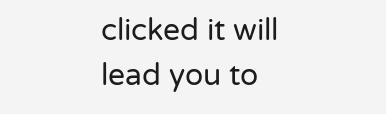clicked it will lead you to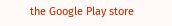the Google Play store